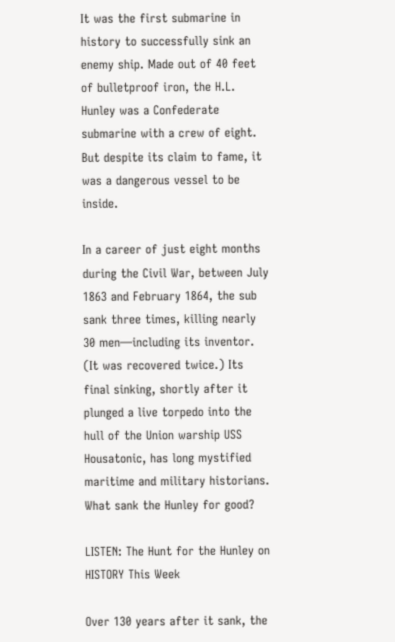It was the first submarine in history to successfully sink an enemy ship. Made out of 40 feet of bulletproof iron, the H.L. Hunley was a Confederate submarine with a crew of eight. But despite its claim to fame, it was a dangerous vessel to be inside.

In a career of just eight months during the Civil War, between July 1863 and February 1864, the sub sank three times, killing nearly 30 men—including its inventor. (It was recovered twice.) Its final sinking, shortly after it plunged a live torpedo into the hull of the Union warship USS Housatonic, has long mystified maritime and military historians. What sank the Hunley for good?

LISTEN: The Hunt for the Hunley on HISTORY This Week

Over 130 years after it sank, the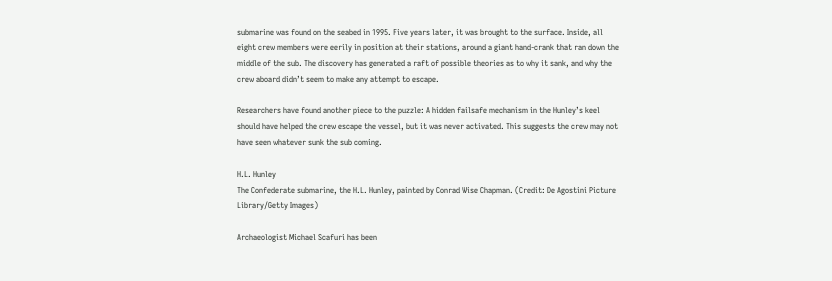submarine was found on the seabed in 1995. Five years later, it was brought to the surface. Inside, all eight crew members were eerily in position at their stations, around a giant hand-crank that ran down the middle of the sub. The discovery has generated a raft of possible theories as to why it sank, and why the crew aboard didn’t seem to make any attempt to escape.

Researchers have found another piece to the puzzle: A hidden failsafe mechanism in the Hunley’s keel should have helped the crew escape the vessel, but it was never activated. This suggests the crew may not have seen whatever sunk the sub coming.

H.L. Hunley
The Confederate submarine, the H.L. Hunley, painted by Conrad Wise Chapman. (Credit: De Agostini Picture Library/Getty Images)

Archaeologist Michael Scafuri has been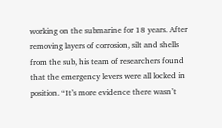working on the submarine for 18 years. After removing layers of corrosion, silt and shells from the sub, his team of researchers found that the emergency levers were all locked in position. “It’s more evidence there wasn’t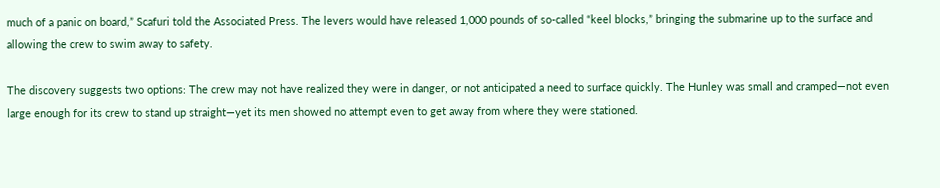much of a panic on board,” Scafuri told the Associated Press. The levers would have released 1,000 pounds of so-called “keel blocks,” bringing the submarine up to the surface and allowing the crew to swim away to safety.

The discovery suggests two options: The crew may not have realized they were in danger, or not anticipated a need to surface quickly. The Hunley was small and cramped—not even large enough for its crew to stand up straight—yet its men showed no attempt even to get away from where they were stationed.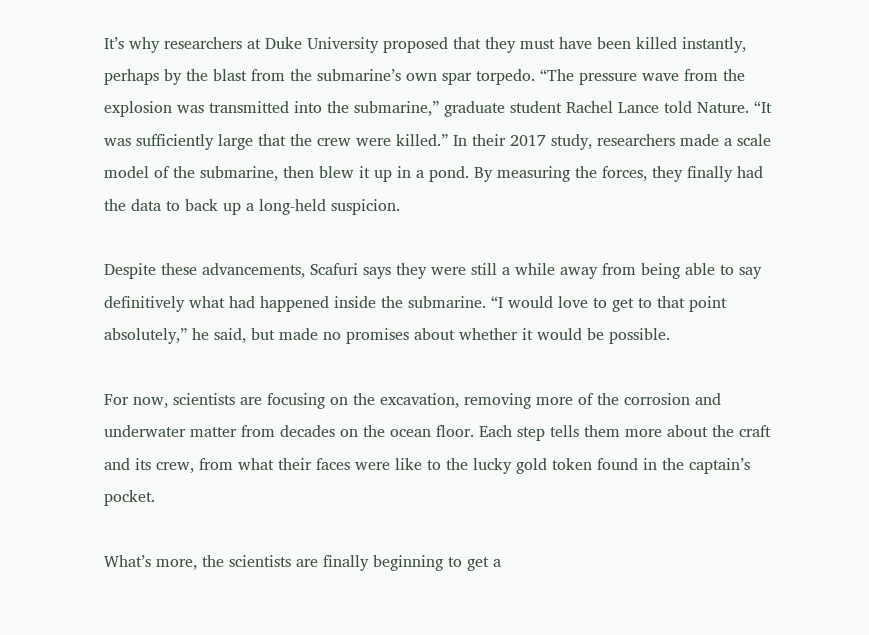It’s why researchers at Duke University proposed that they must have been killed instantly, perhaps by the blast from the submarine’s own spar torpedo. “The pressure wave from the explosion was transmitted into the submarine,” graduate student Rachel Lance told Nature. “It was sufficiently large that the crew were killed.” In their 2017 study, researchers made a scale model of the submarine, then blew it up in a pond. By measuring the forces, they finally had the data to back up a long-held suspicion.

Despite these advancements, Scafuri says they were still a while away from being able to say definitively what had happened inside the submarine. “I would love to get to that point absolutely,” he said, but made no promises about whether it would be possible.

For now, scientists are focusing on the excavation, removing more of the corrosion and underwater matter from decades on the ocean floor. Each step tells them more about the craft and its crew, from what their faces were like to the lucky gold token found in the captain’s pocket.

What’s more, the scientists are finally beginning to get a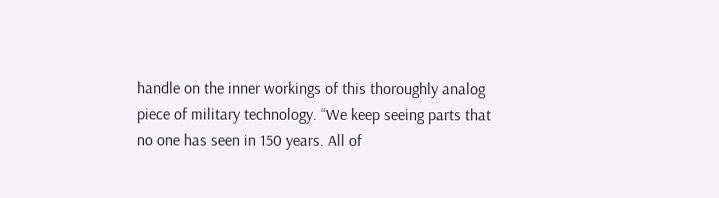handle on the inner workings of this thoroughly analog piece of military technology. “We keep seeing parts that no one has seen in 150 years. All of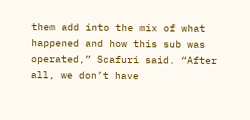them add into the mix of what happened and how this sub was operated,” Scafuri said. “After all, we don’t have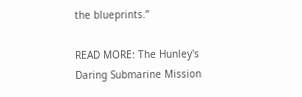the blueprints.”

READ MORE: The Hunley's Daring Submarine Mission